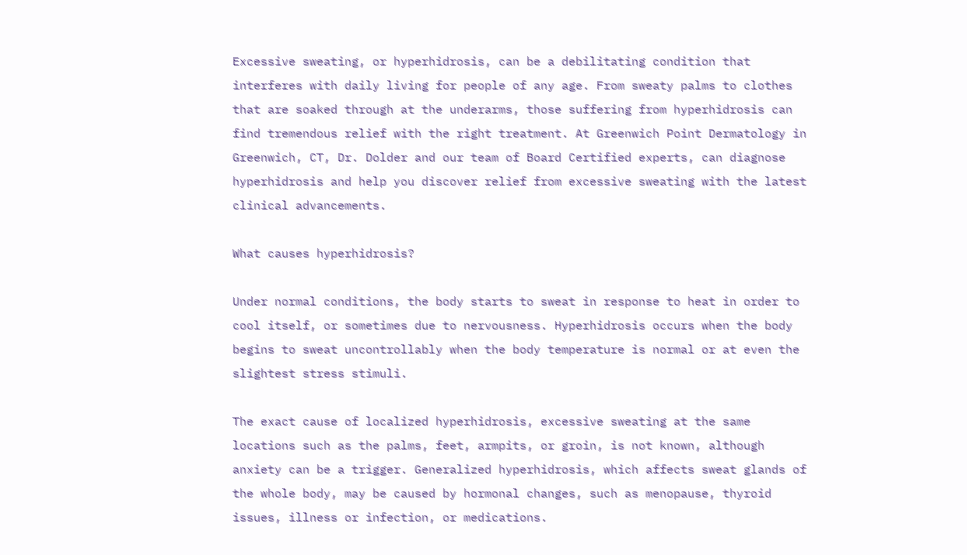Excessive sweating, or hyperhidrosis, can be a debilitating condition that interferes with daily living for people of any age. From sweaty palms to clothes that are soaked through at the underarms, those suffering from hyperhidrosis can find tremendous relief with the right treatment. At Greenwich Point Dermatology in Greenwich, CT, Dr. Dolder and our team of Board Certified experts, can diagnose hyperhidrosis and help you discover relief from excessive sweating with the latest clinical advancements.

What causes hyperhidrosis?

Under normal conditions, the body starts to sweat in response to heat in order to cool itself, or sometimes due to nervousness. Hyperhidrosis occurs when the body begins to sweat uncontrollably when the body temperature is normal or at even the slightest stress stimuli.

The exact cause of localized hyperhidrosis, excessive sweating at the same locations such as the palms, feet, armpits, or groin, is not known, although anxiety can be a trigger. Generalized hyperhidrosis, which affects sweat glands of the whole body, may be caused by hormonal changes, such as menopause, thyroid issues, illness or infection, or medications.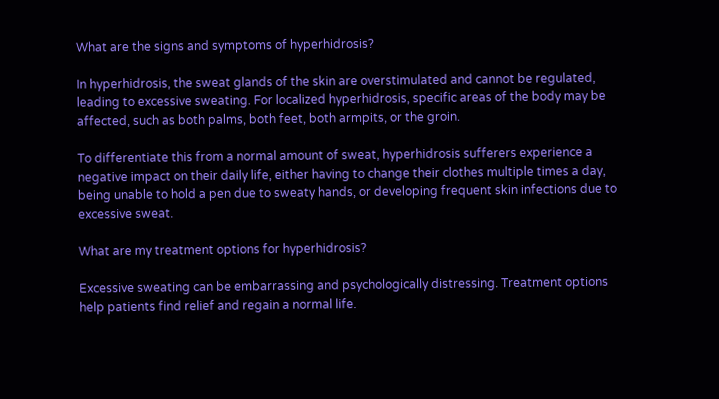What are the signs and symptoms of hyperhidrosis?

In hyperhidrosis, the sweat glands of the skin are overstimulated and cannot be regulated, leading to excessive sweating. For localized hyperhidrosis, specific areas of the body may be affected, such as both palms, both feet, both armpits, or the groin.

To differentiate this from a normal amount of sweat, hyperhidrosis sufferers experience a negative impact on their daily life, either having to change their clothes multiple times a day, being unable to hold a pen due to sweaty hands, or developing frequent skin infections due to excessive sweat.

What are my treatment options for hyperhidrosis?

Excessive sweating can be embarrassing and psychologically distressing. Treatment options help patients find relief and regain a normal life.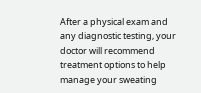After a physical exam and any diagnostic testing, your doctor will recommend treatment options to help manage your sweating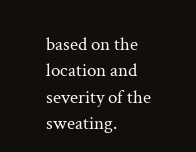based on the location and severity of the sweating.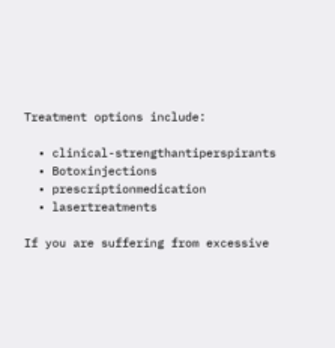Treatment options include:

  • clinical-strengthantiperspirants
  • Botoxinjections
  • prescriptionmedication
  • lasertreatments

If you are suffering from excessive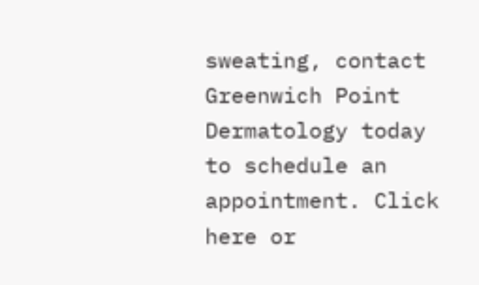sweating, contact Greenwich Point Dermatology today to schedule an appointment. Click here or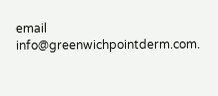email info@greenwichpointderm.com.